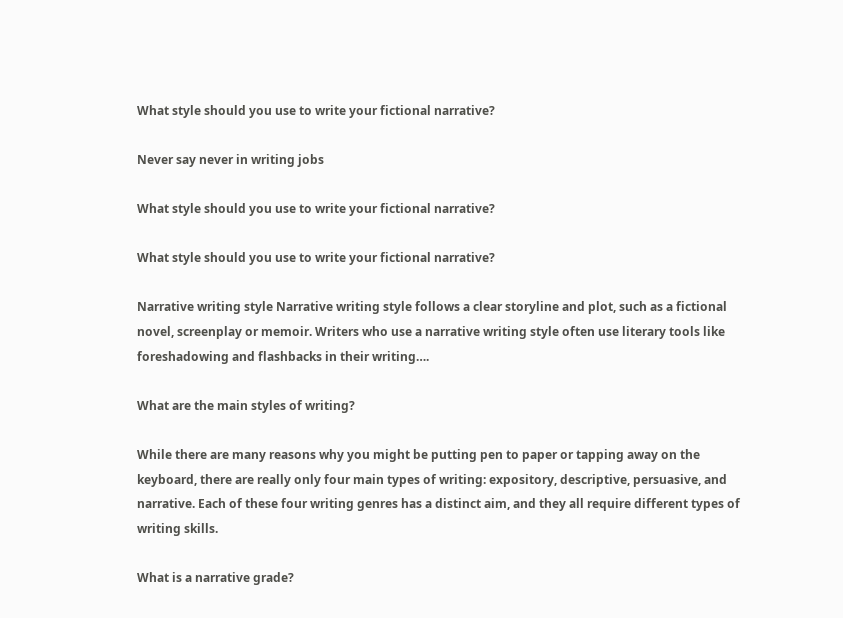What style should you use to write your fictional narrative?

Never say never in writing jobs

What style should you use to write your fictional narrative?

What style should you use to write your fictional narrative?

Narrative writing style Narrative writing style follows a clear storyline and plot, such as a fictional novel, screenplay or memoir. Writers who use a narrative writing style often use literary tools like foreshadowing and flashbacks in their writing….

What are the main styles of writing?

While there are many reasons why you might be putting pen to paper or tapping away on the keyboard, there are really only four main types of writing: expository, descriptive, persuasive, and narrative. Each of these four writing genres has a distinct aim, and they all require different types of writing skills.

What is a narrative grade?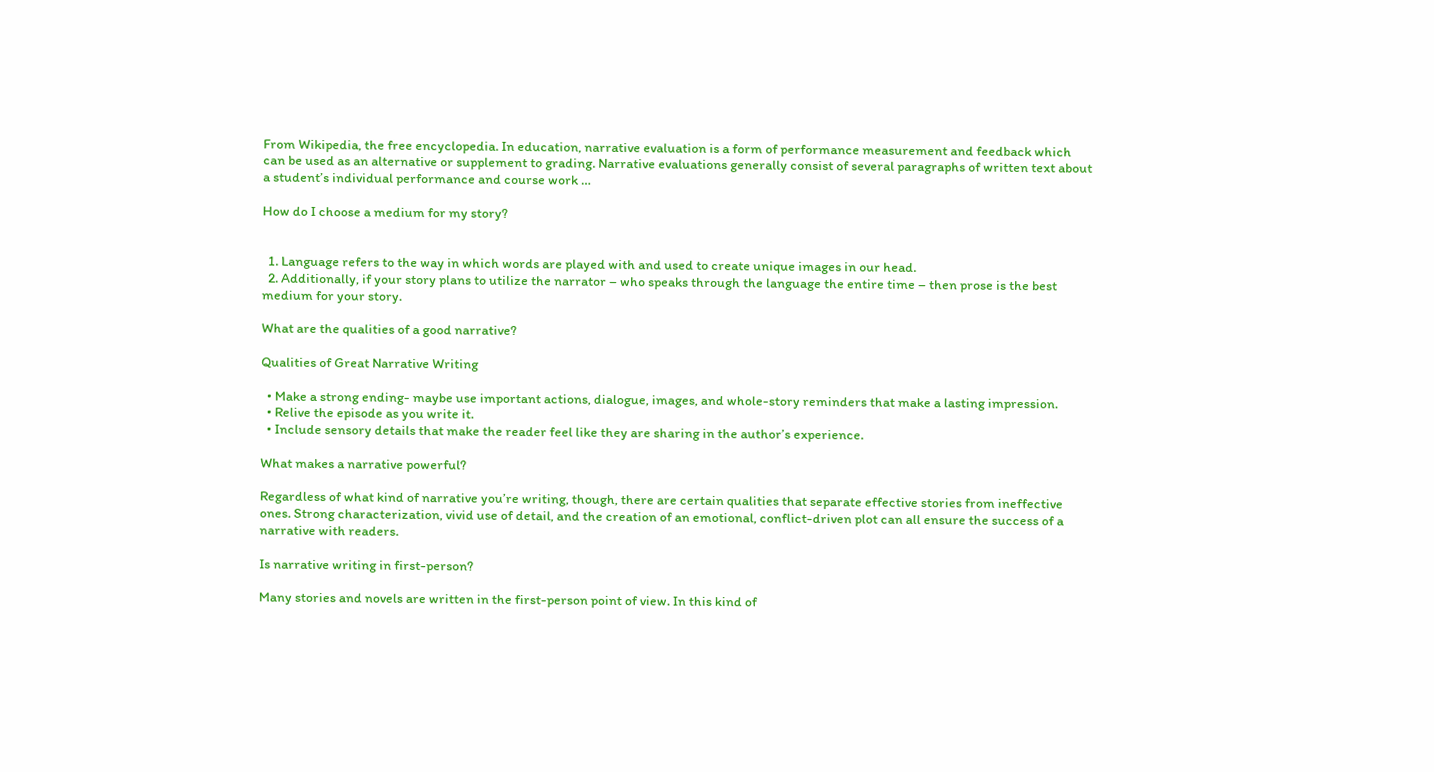From Wikipedia, the free encyclopedia. In education, narrative evaluation is a form of performance measurement and feedback which can be used as an alternative or supplement to grading. Narrative evaluations generally consist of several paragraphs of written text about a student’s individual performance and course work …

How do I choose a medium for my story?


  1. Language refers to the way in which words are played with and used to create unique images in our head.
  2. Additionally, if your story plans to utilize the narrator – who speaks through the language the entire time – then prose is the best medium for your story.

What are the qualities of a good narrative?

Qualities of Great Narrative Writing

  • Make a strong ending- maybe use important actions, dialogue, images, and whole-story reminders that make a lasting impression.
  • Relive the episode as you write it.
  • Include sensory details that make the reader feel like they are sharing in the author’s experience.

What makes a narrative powerful?

Regardless of what kind of narrative you’re writing, though, there are certain qualities that separate effective stories from ineffective ones. Strong characterization, vivid use of detail, and the creation of an emotional, conflict-driven plot can all ensure the success of a narrative with readers.

Is narrative writing in first-person?

Many stories and novels are written in the first-person point of view. In this kind of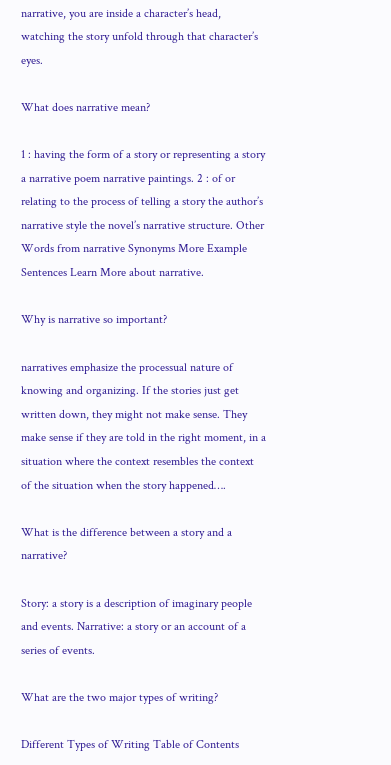narrative, you are inside a character’s head, watching the story unfold through that character’s eyes.

What does narrative mean?

1 : having the form of a story or representing a story a narrative poem narrative paintings. 2 : of or relating to the process of telling a story the author’s narrative style the novel’s narrative structure. Other Words from narrative Synonyms More Example Sentences Learn More about narrative.

Why is narrative so important?

narratives emphasize the processual nature of knowing and organizing. If the stories just get written down, they might not make sense. They make sense if they are told in the right moment, in a situation where the context resembles the context of the situation when the story happened….

What is the difference between a story and a narrative?

Story: a story is a description of imaginary people and events. Narrative: a story or an account of a series of events.

What are the two major types of writing?

Different Types of Writing Table of Contents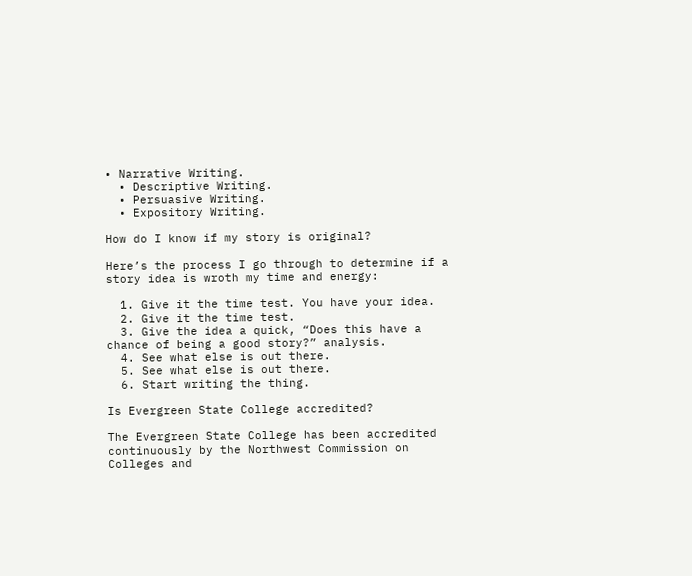• Narrative Writing.
  • Descriptive Writing.
  • Persuasive Writing.
  • Expository Writing.

How do I know if my story is original?

Here’s the process I go through to determine if a story idea is wroth my time and energy:

  1. Give it the time test. You have your idea.
  2. Give it the time test.
  3. Give the idea a quick, “Does this have a chance of being a good story?” analysis.
  4. See what else is out there.
  5. See what else is out there.
  6. Start writing the thing.

Is Evergreen State College accredited?

The Evergreen State College has been accredited continuously by the Northwest Commission on Colleges and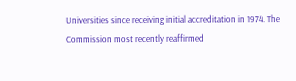Universities since receiving initial accreditation in 1974. The Commission most recently reaffirmed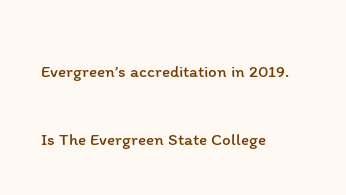Evergreen’s accreditation in 2019.

Is The Evergreen State College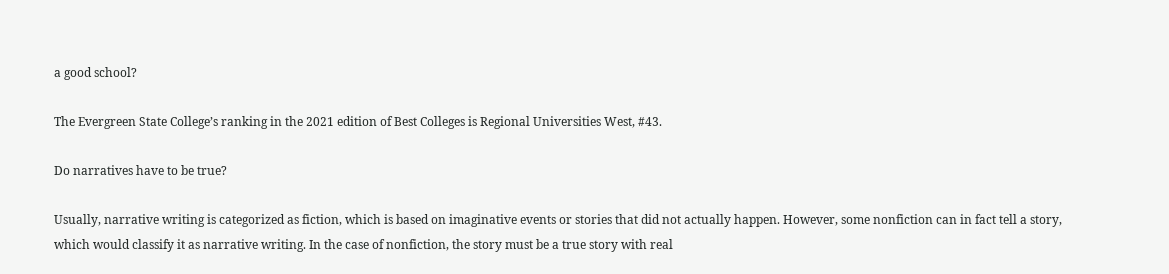a good school?

The Evergreen State College’s ranking in the 2021 edition of Best Colleges is Regional Universities West, #43.

Do narratives have to be true?

Usually, narrative writing is categorized as fiction, which is based on imaginative events or stories that did not actually happen. However, some nonfiction can in fact tell a story, which would classify it as narrative writing. In the case of nonfiction, the story must be a true story with real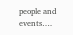people and events….